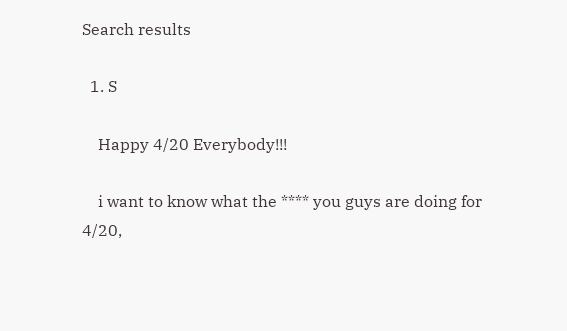Search results

  1. S

    Happy 4/20 Everybody!!!

    i want to know what the **** you guys are doing for 4/20,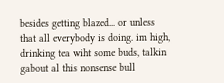besides getting blazed... or unless that all everybody is doing. im high, drinking tea wiht some buds, talkin gabout al this nonsense bull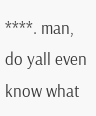****. man, do yall even know what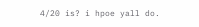4/20 is? i hpoe yall do.